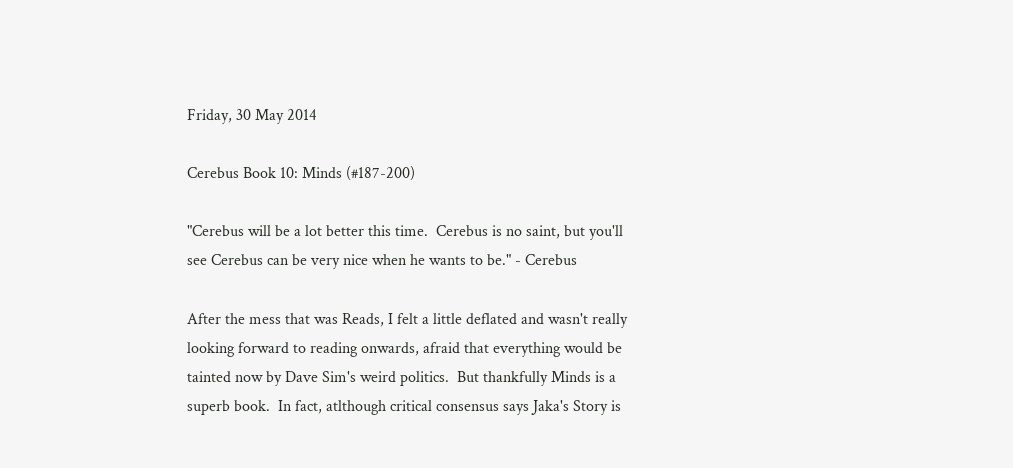Friday, 30 May 2014

Cerebus Book 10: Minds (#187-200)

"Cerebus will be a lot better this time.  Cerebus is no saint, but you'll see Cerebus can be very nice when he wants to be." - Cerebus

After the mess that was Reads, I felt a little deflated and wasn't really looking forward to reading onwards, afraid that everything would be tainted now by Dave Sim's weird politics.  But thankfully Minds is a superb book.  In fact, atlthough critical consensus says Jaka's Story is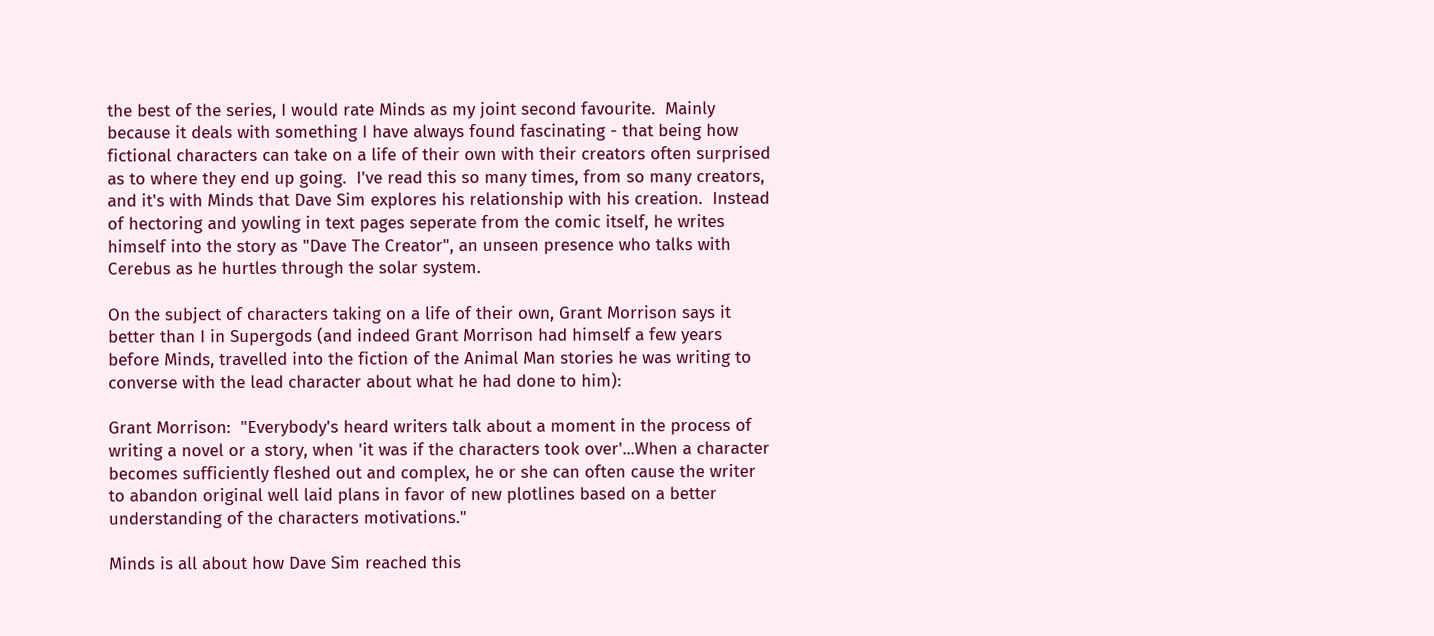the best of the series, I would rate Minds as my joint second favourite.  Mainly because it deals with something I have always found fascinating - that being how fictional characters can take on a life of their own with their creators often surprised as to where they end up going.  I've read this so many times, from so many creators, and it's with Minds that Dave Sim explores his relationship with his creation.  Instead of hectoring and yowling in text pages seperate from the comic itself, he writes himself into the story as "Dave The Creator", an unseen presence who talks with Cerebus as he hurtles through the solar system.

On the subject of characters taking on a life of their own, Grant Morrison says it better than I in Supergods (and indeed Grant Morrison had himself a few years before Minds, travelled into the fiction of the Animal Man stories he was writing to converse with the lead character about what he had done to him):

Grant Morrison:  "Everybody's heard writers talk about a moment in the process of writing a novel or a story, when 'it was if the characters took over'...When a character becomes sufficiently fleshed out and complex, he or she can often cause the writer to abandon original well laid plans in favor of new plotlines based on a better understanding of the characters motivations."

Minds is all about how Dave Sim reached this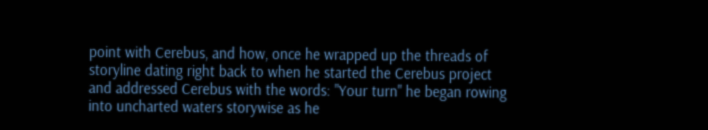point with Cerebus, and how, once he wrapped up the threads of storyline dating right back to when he started the Cerebus project and addressed Cerebus with the words: "Your turn" he began rowing into uncharted waters storywise as he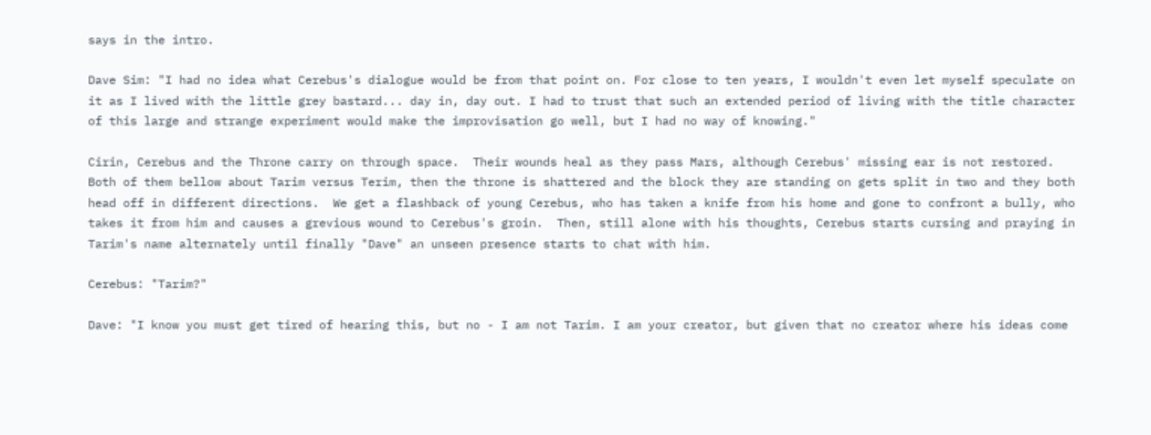says in the intro.

Dave Sim: "I had no idea what Cerebus's dialogue would be from that point on. For close to ten years, I wouldn't even let myself speculate on it as I lived with the little grey bastard... day in, day out. I had to trust that such an extended period of living with the title character of this large and strange experiment would make the improvisation go well, but I had no way of knowing."

Cirin, Cerebus and the Throne carry on through space.  Their wounds heal as they pass Mars, although Cerebus' missing ear is not restored.  Both of them bellow about Tarim versus Terim, then the throne is shattered and the block they are standing on gets split in two and they both head off in different directions.  We get a flashback of young Cerebus, who has taken a knife from his home and gone to confront a bully, who takes it from him and causes a grevious wound to Cerebus's groin.  Then, still alone with his thoughts, Cerebus starts cursing and praying in Tarim's name alternately until finally "Dave" an unseen presence starts to chat with him.

Cerebus: "Tarim?"

Dave: "I know you must get tired of hearing this, but no - I am not Tarim. I am your creator, but given that no creator where his ideas come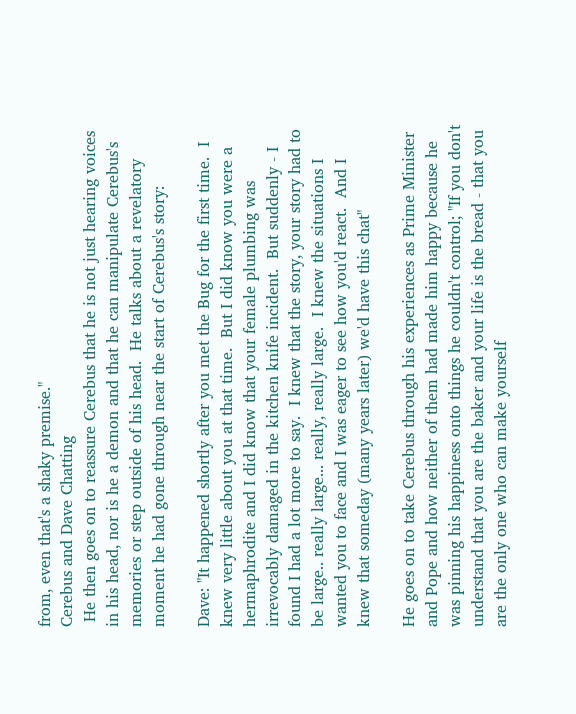from, even that's a shaky premise."
Cerebus and Dave Chatting
 He then goes on to reassure Cerebus that he is not just hearing voices in his head, nor is he a demon and that he can manipulate Cerebus's memories or step outside of his head.  He talks about a revelatory moment he had gone through near the start of Cerebus's story:

Dave: "It happened shortly after you met the Bug for the first time.  I knew very little about you at that time.  But I did know you were a hermaphrodite and I did know that your female plumbing was irrevocably damaged in the kitchen knife incident.  But suddenly - I found I had a lot more to say.  I knew that the story, your story had to be large.. really large... really, really large.  I knew the situations I wanted you to face and I was eager to see how you'd react.  And I knew that someday (many years later) we'd have this chat"

He goes on to take Cerebus through his experiences as Prime Minister and Pope and how neither of them had made him happy because he was pinning his happiness onto things he couldn't control; "If you don't understand that you are the baker and your life is the bread - that you are the only one who can make yourself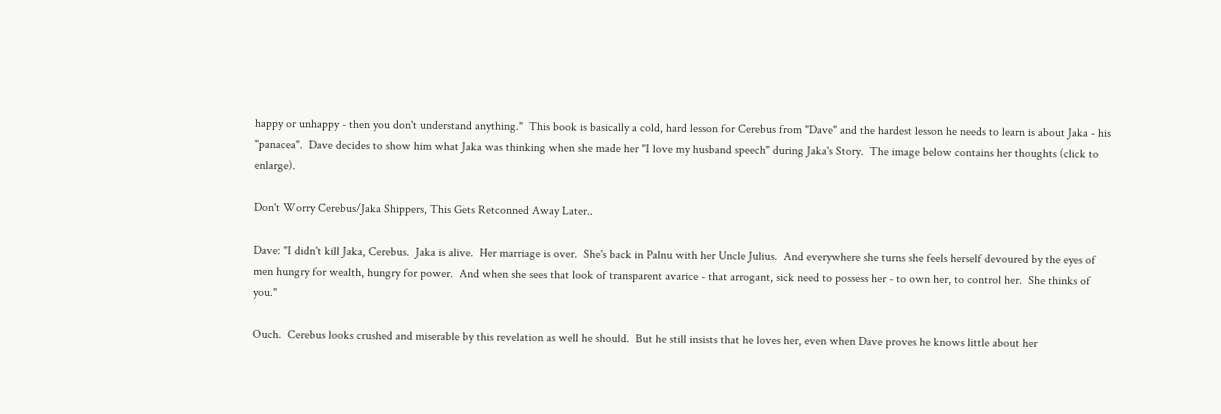happy or unhappy - then you don't understand anything."  This book is basically a cold, hard lesson for Cerebus from "Dave" and the hardest lesson he needs to learn is about Jaka - his "panacea".  Dave decides to show him what Jaka was thinking when she made her "I love my husband speech" during Jaka's Story.  The image below contains her thoughts (click to enlarge).

Don't Worry Cerebus/Jaka Shippers, This Gets Retconned Away Later..

Dave: "I didn't kill Jaka, Cerebus.  Jaka is alive.  Her marriage is over.  She's back in Palnu with her Uncle Julius.  And everywhere she turns she feels herself devoured by the eyes of men hungry for wealth, hungry for power.  And when she sees that look of transparent avarice - that arrogant, sick need to possess her - to own her, to control her.  She thinks of you."

Ouch.  Cerebus looks crushed and miserable by this revelation as well he should.  But he still insists that he loves her, even when Dave proves he knows little about her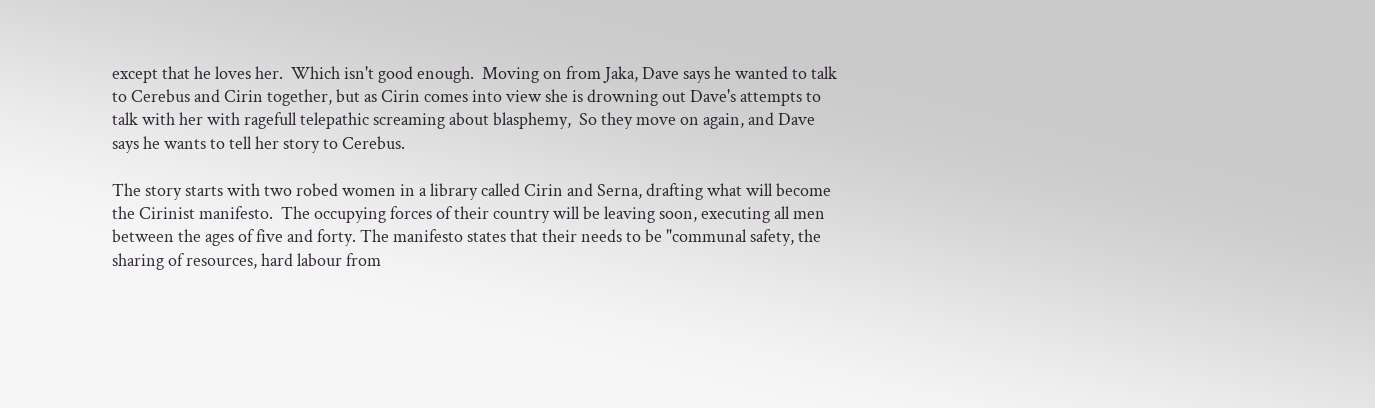except that he loves her.  Which isn't good enough.  Moving on from Jaka, Dave says he wanted to talk to Cerebus and Cirin together, but as Cirin comes into view she is drowning out Dave's attempts to talk with her with ragefull telepathic screaming about blasphemy,  So they move on again, and Dave says he wants to tell her story to Cerebus.

The story starts with two robed women in a library called Cirin and Serna, drafting what will become the Cirinist manifesto.  The occupying forces of their country will be leaving soon, executing all men between the ages of five and forty. The manifesto states that their needs to be "communal safety, the sharing of resources, hard labour from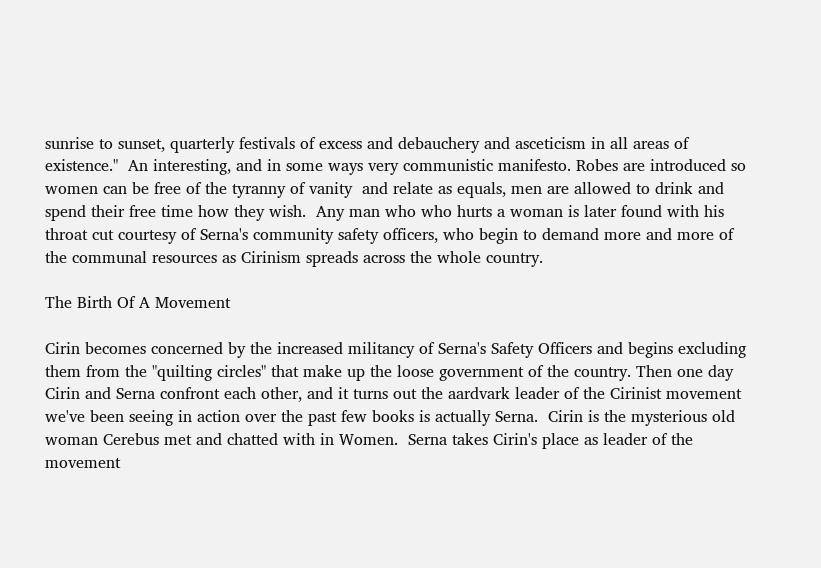sunrise to sunset, quarterly festivals of excess and debauchery and asceticism in all areas of existence."  An interesting, and in some ways very communistic manifesto. Robes are introduced so women can be free of the tyranny of vanity  and relate as equals, men are allowed to drink and spend their free time how they wish.  Any man who who hurts a woman is later found with his throat cut courtesy of Serna's community safety officers, who begin to demand more and more of the communal resources as Cirinism spreads across the whole country.

The Birth Of A Movement

Cirin becomes concerned by the increased militancy of Serna's Safety Officers and begins excluding them from the "quilting circles" that make up the loose government of the country. Then one day Cirin and Serna confront each other, and it turns out the aardvark leader of the Cirinist movement we've been seeing in action over the past few books is actually Serna.  Cirin is the mysterious old woman Cerebus met and chatted with in Women.  Serna takes Cirin's place as leader of the movement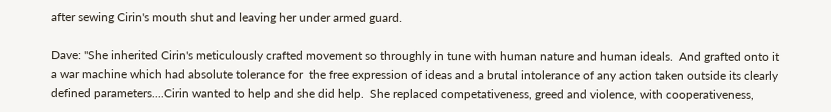after sewing Cirin's mouth shut and leaving her under armed guard.

Dave: "She inherited Cirin's meticulously crafted movement so throughly in tune with human nature and human ideals.  And grafted onto it a war machine which had absolute tolerance for  the free expression of ideas and a brutal intolerance of any action taken outside its clearly defined parameters....Cirin wanted to help and she did help.  She replaced competativeness, greed and violence, with cooperativeness,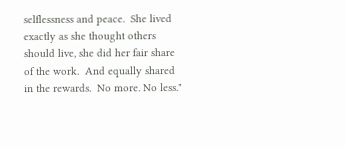selflessness and peace.  She lived exactly as she thought others should live, she did her fair share of the work.  And equally shared in the rewards.  No more. No less."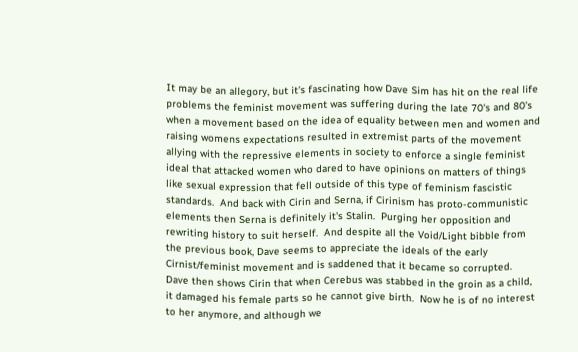It may be an allegory, but it's fascinating how Dave Sim has hit on the real life problems the feminist movement was suffering during the late 70's and 80's when a movement based on the idea of equality between men and women and raising womens expectations resulted in extremist parts of the movement allying with the repressive elements in society to enforce a single feminist ideal that attacked women who dared to have opinions on matters of things like sexual expression that fell outside of this type of feminism fascistic standards.  And back with Cirin and Serna, if Cirinism has proto-communistic elements then Serna is definitely it's Stalin.  Purging her opposition and rewriting history to suit herself.  And despite all the Void/Light bibble from the previous book, Dave seems to appreciate the ideals of the early Cirnist/feminist movement and is saddened that it became so corrupted.  Dave then shows Cirin that when Cerebus was stabbed in the groin as a child, it damaged his female parts so he cannot give birth.  Now he is of no interest to her anymore, and although we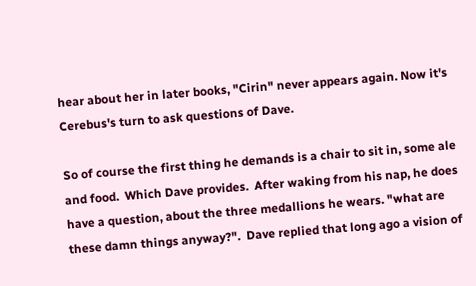hear about her in later books, "Cirin" never appears again. Now it's Cerebus's turn to ask questions of Dave.

So of course the first thing he demands is a chair to sit in, some ale and food.  Which Dave provides.  After waking from his nap, he does have a question, about the three medallions he wears. "what are these damn things anyway?".  Dave replied that long ago a vision of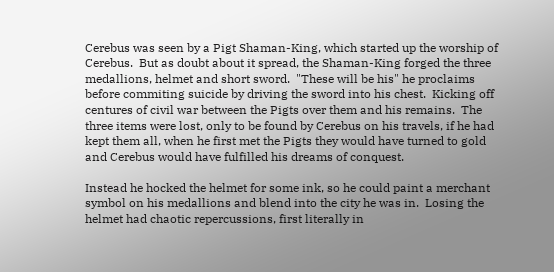Cerebus was seen by a Pigt Shaman-King, which started up the worship of Cerebus.  But as doubt about it spread, the Shaman-King forged the three medallions, helmet and short sword.  "These will be his" he proclaims before commiting suicide by driving the sword into his chest.  Kicking off centures of civil war between the Pigts over them and his remains.  The three items were lost, only to be found by Cerebus on his travels, if he had kept them all, when he first met the Pigts they would have turned to gold and Cerebus would have fulfilled his dreams of conquest.

Instead he hocked the helmet for some ink, so he could paint a merchant symbol on his medallions and blend into the city he was in.  Losing the helmet had chaotic repercussions, first literally in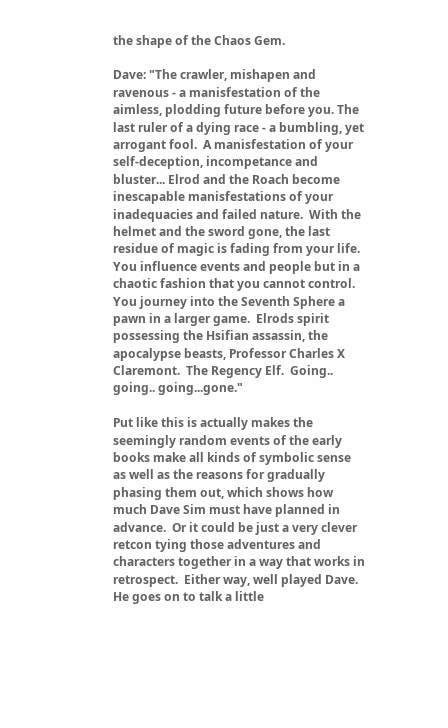the shape of the Chaos Gem.

Dave: "The crawler, mishapen and ravenous - a manisfestation of the aimless, plodding future before you. The last ruler of a dying race - a bumbling, yet arrogant fool.  A manisfestation of your self-deception, incompetance and bluster... Elrod and the Roach become inescapable manisfestations of your inadequacies and failed nature.  With the helmet and the sword gone, the last residue of magic is fading from your life.  You influence events and people but in a chaotic fashion that you cannot control.  You journey into the Seventh Sphere a pawn in a larger game.  Elrods spirit possessing the Hsifian assassin, the apocalypse beasts, Professor Charles X Claremont.  The Regency Elf.  Going.. going.. going...gone."

Put like this is actually makes the seemingly random events of the early books make all kinds of symbolic sense as well as the reasons for gradually phasing them out, which shows how much Dave Sim must have planned in advance.  Or it could be just a very clever retcon tying those adventures and characters together in a way that works in retrospect.  Either way, well played Dave.  He goes on to talk a little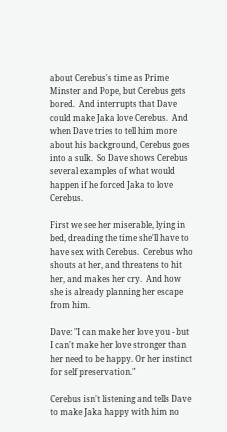about Cerebus's time as Prime Minster and Pope, but Cerebus gets bored.  And interrupts that Dave could make Jaka love Cerebus.  And when Dave tries to tell him more about his background, Cerebus goes into a sulk.  So Dave shows Cerebus several examples of what would happen if he forced Jaka to love Cerebus.

First we see her miserable, lying in bed, dreading the time she'll have to have sex with Cerebus.  Cerebus who shouts at her, and threatens to hit her, and makes her cry.  And how she is already planning her escape from him.

Dave: "I can make her love you - but I can't make her love stronger than her need to be happy. Or her instinct for self preservation."

Cerebus isn't listening and tells Dave to make Jaka happy with him no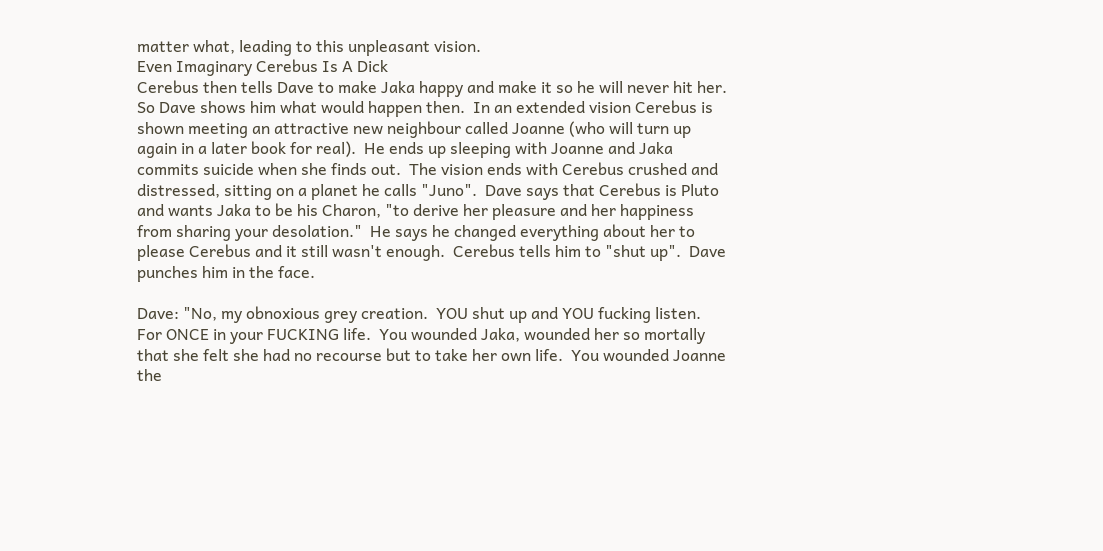matter what, leading to this unpleasant vision.
Even Imaginary Cerebus Is A Dick
Cerebus then tells Dave to make Jaka happy and make it so he will never hit her.  So Dave shows him what would happen then.  In an extended vision Cerebus is shown meeting an attractive new neighbour called Joanne (who will turn up again in a later book for real).  He ends up sleeping with Joanne and Jaka commits suicide when she finds out.  The vision ends with Cerebus crushed and distressed, sitting on a planet he calls "Juno".  Dave says that Cerebus is Pluto and wants Jaka to be his Charon, "to derive her pleasure and her happiness from sharing your desolation."  He says he changed everything about her to please Cerebus and it still wasn't enough.  Cerebus tells him to "shut up".  Dave punches him in the face.

Dave: "No, my obnoxious grey creation.  YOU shut up and YOU fucking listen.  For ONCE in your FUCKING life.  You wounded Jaka, wounded her so mortally that she felt she had no recourse but to take her own life.  You wounded Joanne the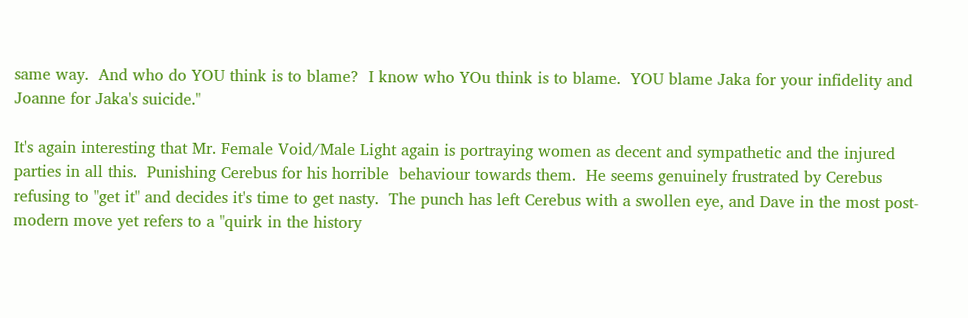same way.  And who do YOU think is to blame?  I know who YOu think is to blame.  YOU blame Jaka for your infidelity and Joanne for Jaka's suicide."

It's again interesting that Mr. Female Void/Male Light again is portraying women as decent and sympathetic and the injured parties in all this.  Punishing Cerebus for his horrible  behaviour towards them.  He seems genuinely frustrated by Cerebus refusing to "get it" and decides it's time to get nasty.  The punch has left Cerebus with a swollen eye, and Dave in the most post-modern move yet refers to a "quirk in the history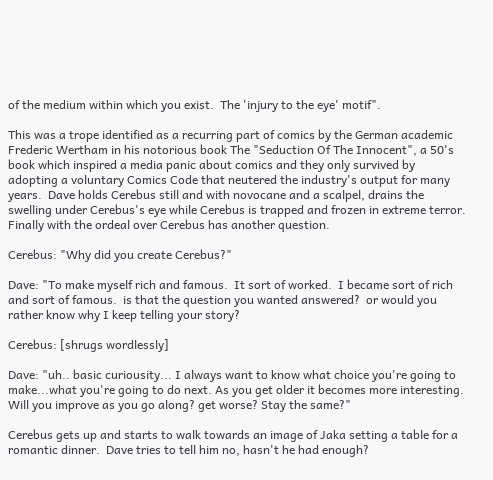of the medium within which you exist.  The 'injury to the eye' motif".

This was a trope identified as a recurring part of comics by the German academic Frederic Wertham in his notorious book The "Seduction Of The Innocent", a 50's book which inspired a media panic about comics and they only survived by adopting a voluntary Comics Code that neutered the industry's output for many years.  Dave holds Cerebus still and with novocane and a scalpel, drains the swelling under Cerebus's eye while Cerebus is trapped and frozen in extreme terror. Finally with the ordeal over Cerebus has another question.

Cerebus: "Why did you create Cerebus?"

Dave: "To make myself rich and famous.  It sort of worked.  I became sort of rich and sort of famous.  is that the question you wanted answered?  or would you rather know why I keep telling your story?

Cerebus: [shrugs wordlessly]

Dave: "uh.. basic curiousity... I always want to know what choice you're going to make...what you're going to do next. As you get older it becomes more interesting.  Will you improve as you go along? get worse? Stay the same?"

Cerebus gets up and starts to walk towards an image of Jaka setting a table for a romantic dinner.  Dave tries to tell him no, hasn't he had enough?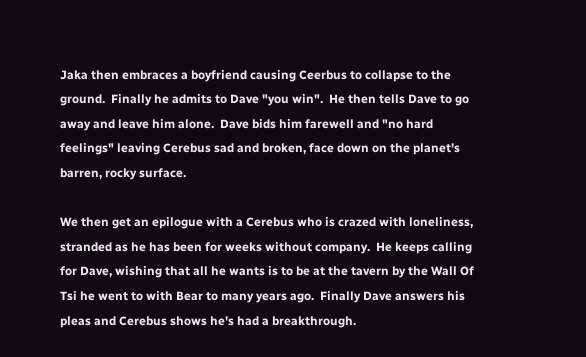Jaka then embraces a boyfriend causing Ceerbus to collapse to the ground.  Finally he admits to Dave "you win".  He then tells Dave to go away and leave him alone.  Dave bids him farewell and "no hard feelings" leaving Cerebus sad and broken, face down on the planet's barren, rocky surface.

We then get an epilogue with a Cerebus who is crazed with loneliness, stranded as he has been for weeks without company.  He keeps calling for Dave, wishing that all he wants is to be at the tavern by the Wall Of Tsi he went to with Bear to many years ago.  Finally Dave answers his pleas and Cerebus shows he's had a breakthrough.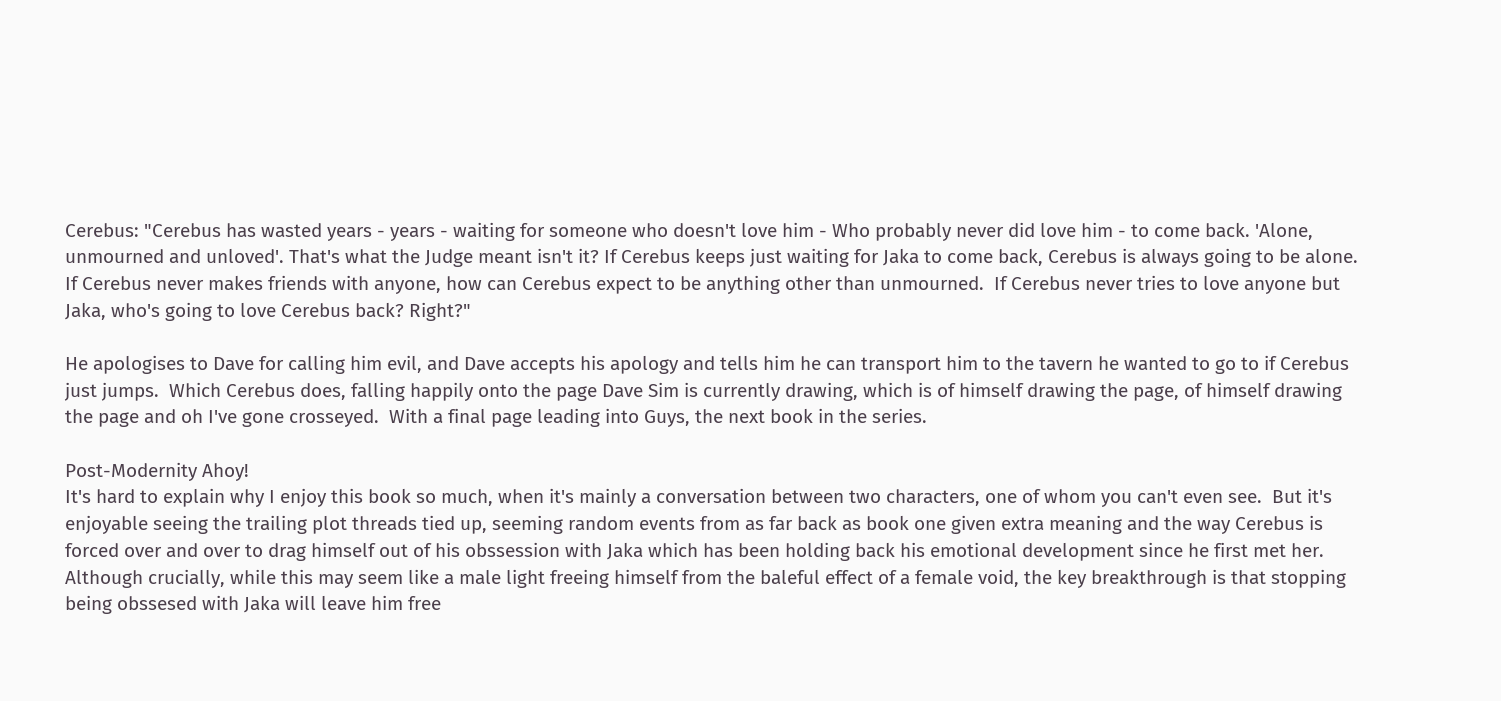Cerebus: "Cerebus has wasted years - years - waiting for someone who doesn't love him - Who probably never did love him - to come back. 'Alone, unmourned and unloved'. That's what the Judge meant isn't it? If Cerebus keeps just waiting for Jaka to come back, Cerebus is always going to be alone.  If Cerebus never makes friends with anyone, how can Cerebus expect to be anything other than unmourned.  If Cerebus never tries to love anyone but Jaka, who's going to love Cerebus back? Right?"

He apologises to Dave for calling him evil, and Dave accepts his apology and tells him he can transport him to the tavern he wanted to go to if Cerebus just jumps.  Which Cerebus does, falling happily onto the page Dave Sim is currently drawing, which is of himself drawing the page, of himself drawing the page and oh I've gone crosseyed.  With a final page leading into Guys, the next book in the series.

Post-Modernity Ahoy!
It's hard to explain why I enjoy this book so much, when it's mainly a conversation between two characters, one of whom you can't even see.  But it's enjoyable seeing the trailing plot threads tied up, seeming random events from as far back as book one given extra meaning and the way Cerebus is forced over and over to drag himself out of his obssession with Jaka which has been holding back his emotional development since he first met her.  Although crucially, while this may seem like a male light freeing himself from the baleful effect of a female void, the key breakthrough is that stopping being obssesed with Jaka will leave him free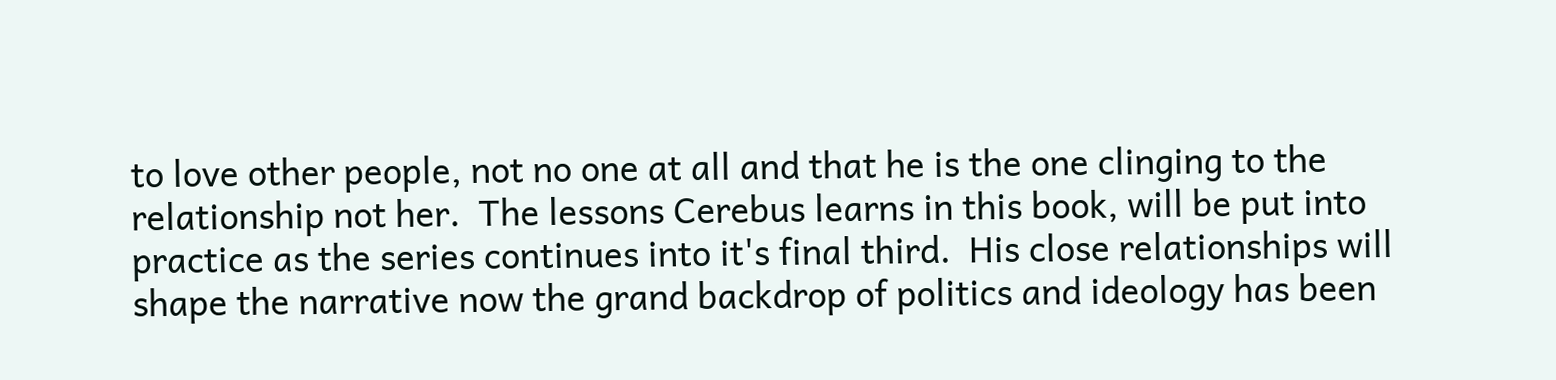to love other people, not no one at all and that he is the one clinging to the relationship not her.  The lessons Cerebus learns in this book, will be put into practice as the series continues into it's final third.  His close relationships will shape the narrative now the grand backdrop of politics and ideology has been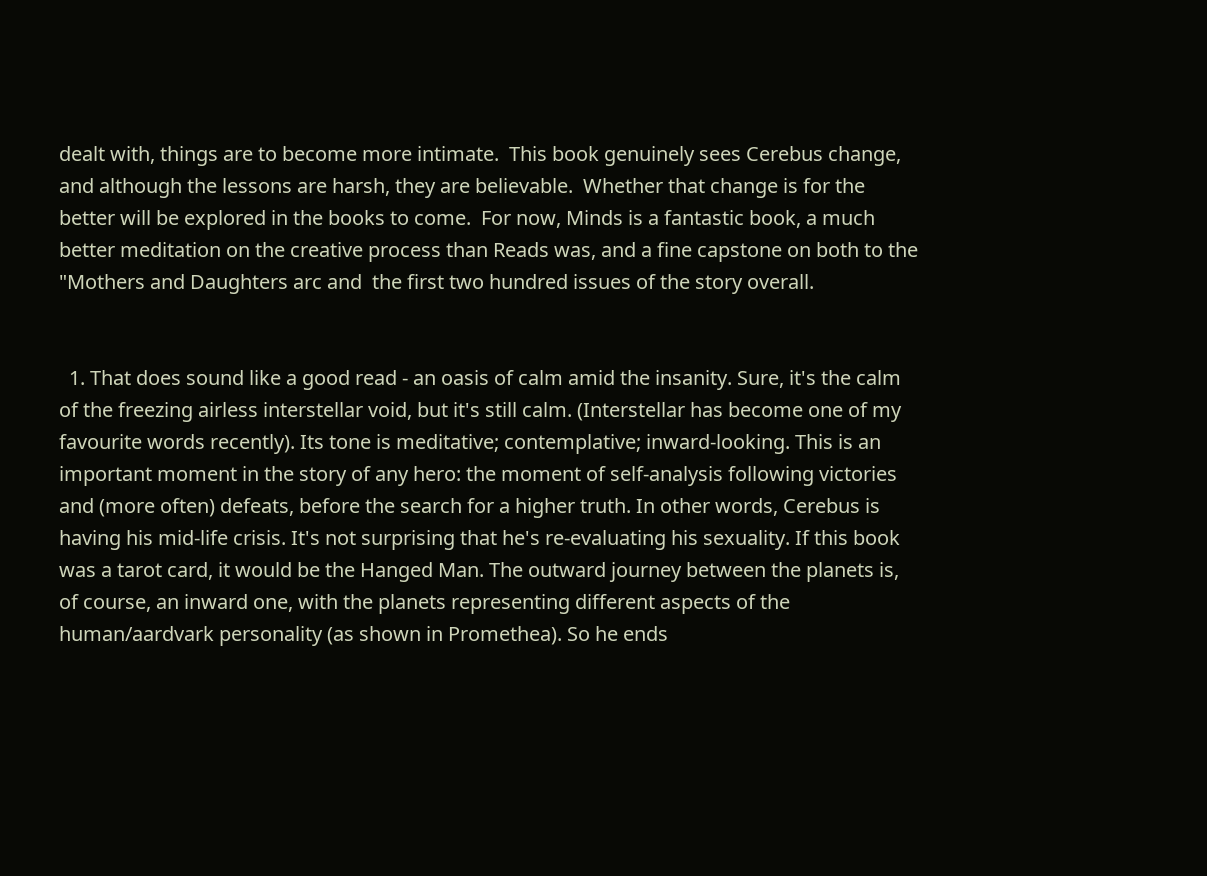dealt with, things are to become more intimate.  This book genuinely sees Cerebus change, and although the lessons are harsh, they are believable.  Whether that change is for the better will be explored in the books to come.  For now, Minds is a fantastic book, a much better meditation on the creative process than Reads was, and a fine capstone on both to the "Mothers and Daughters arc and  the first two hundred issues of the story overall.


  1. That does sound like a good read - an oasis of calm amid the insanity. Sure, it's the calm of the freezing airless interstellar void, but it's still calm. (Interstellar has become one of my favourite words recently). Its tone is meditative; contemplative; inward-looking. This is an important moment in the story of any hero: the moment of self-analysis following victories and (more often) defeats, before the search for a higher truth. In other words, Cerebus is having his mid-life crisis. It's not surprising that he's re-evaluating his sexuality. If this book was a tarot card, it would be the Hanged Man. The outward journey between the planets is, of course, an inward one, with the planets representing different aspects of the human/aardvark personality (as shown in Promethea). So he ends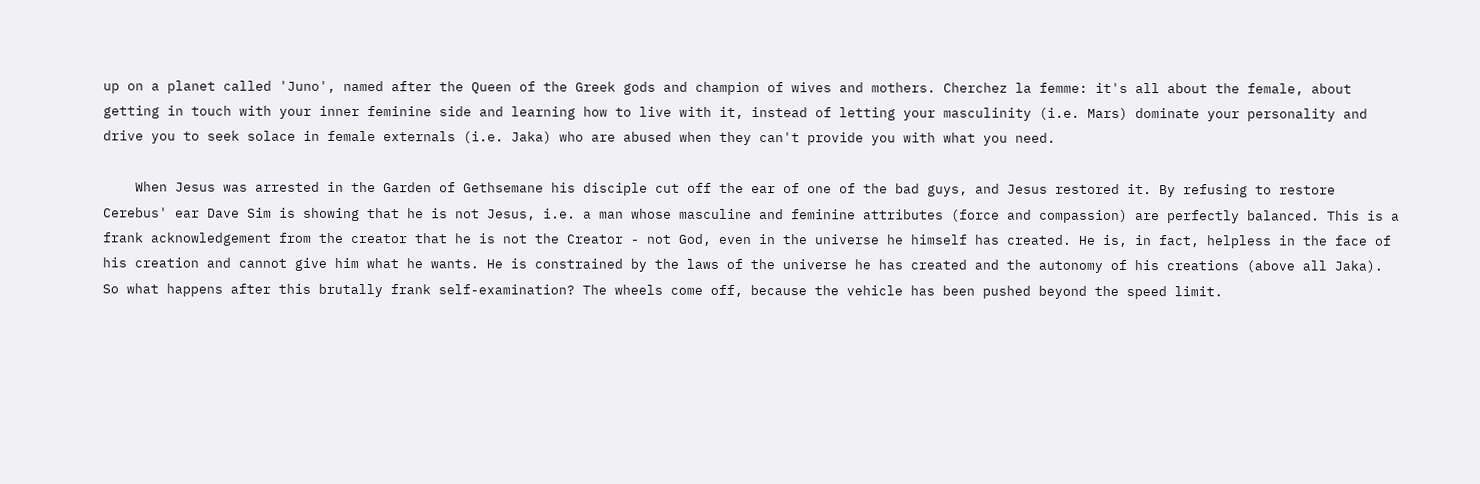up on a planet called 'Juno', named after the Queen of the Greek gods and champion of wives and mothers. Cherchez la femme: it's all about the female, about getting in touch with your inner feminine side and learning how to live with it, instead of letting your masculinity (i.e. Mars) dominate your personality and drive you to seek solace in female externals (i.e. Jaka) who are abused when they can't provide you with what you need.

    When Jesus was arrested in the Garden of Gethsemane his disciple cut off the ear of one of the bad guys, and Jesus restored it. By refusing to restore Cerebus' ear Dave Sim is showing that he is not Jesus, i.e. a man whose masculine and feminine attributes (force and compassion) are perfectly balanced. This is a frank acknowledgement from the creator that he is not the Creator - not God, even in the universe he himself has created. He is, in fact, helpless in the face of his creation and cannot give him what he wants. He is constrained by the laws of the universe he has created and the autonomy of his creations (above all Jaka). So what happens after this brutally frank self-examination? The wheels come off, because the vehicle has been pushed beyond the speed limit.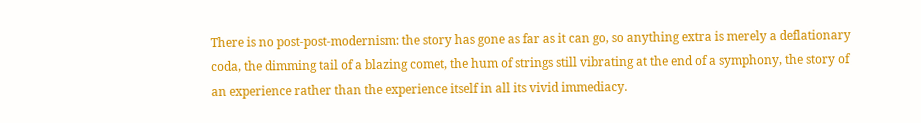There is no post-post-modernism: the story has gone as far as it can go, so anything extra is merely a deflationary coda, the dimming tail of a blazing comet, the hum of strings still vibrating at the end of a symphony, the story of an experience rather than the experience itself in all its vivid immediacy.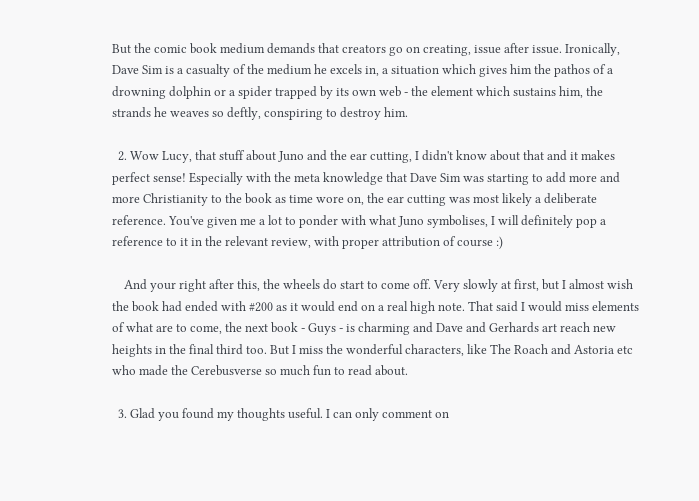But the comic book medium demands that creators go on creating, issue after issue. Ironically, Dave Sim is a casualty of the medium he excels in, a situation which gives him the pathos of a drowning dolphin or a spider trapped by its own web - the element which sustains him, the strands he weaves so deftly, conspiring to destroy him.

  2. Wow Lucy, that stuff about Juno and the ear cutting, I didn't know about that and it makes perfect sense! Especially with the meta knowledge that Dave Sim was starting to add more and more Christianity to the book as time wore on, the ear cutting was most likely a deliberate reference. You've given me a lot to ponder with what Juno symbolises, I will definitely pop a reference to it in the relevant review, with proper attribution of course :)

    And your right after this, the wheels do start to come off. Very slowly at first, but I almost wish the book had ended with #200 as it would end on a real high note. That said I would miss elements of what are to come, the next book - Guys - is charming and Dave and Gerhards art reach new heights in the final third too. But I miss the wonderful characters, like The Roach and Astoria etc who made the Cerebusverse so much fun to read about.

  3. Glad you found my thoughts useful. I can only comment on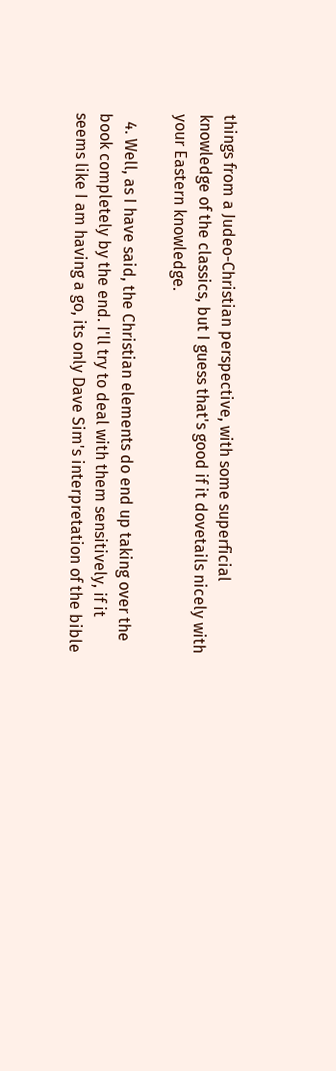things from a Judeo-Christian perspective, with some superficial knowledge of the classics, but I guess that's good if it dovetails nicely with your Eastern knowledge.

  4. Well, as I have said, the Christian elements do end up taking over the book completely by the end. I'll try to deal with them sensitively, if it seems like I am having a go, its only Dave Sim's interpretation of the bible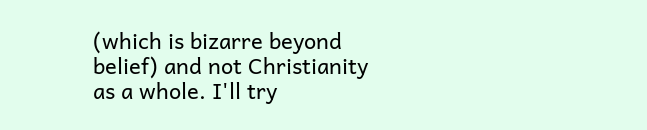(which is bizarre beyond belief) and not Christianity as a whole. I'll try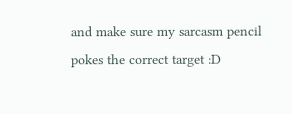and make sure my sarcasm pencil pokes the correct target :D